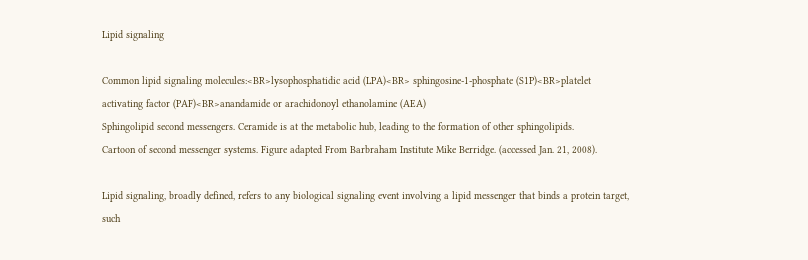Lipid signaling

Common lipid signaling molecules:<BR>lysophosphatidic acid (LPA)<BR> sphingosine-1-phosphate (S1P)<BR>platelet activating factor (PAF)<BR>anandamide or arachidonoyl ethanolamine (AEA)
Sphingolipid second messengers. Ceramide is at the metabolic hub, leading to the formation of other sphingolipids.
Cartoon of second messenger systems. Figure adapted From Barbraham Institute Mike Berridge. (accessed Jan. 21, 2008).

Lipid signaling, broadly defined, refers to any biological signaling event involving a lipid messenger that binds a protein target, such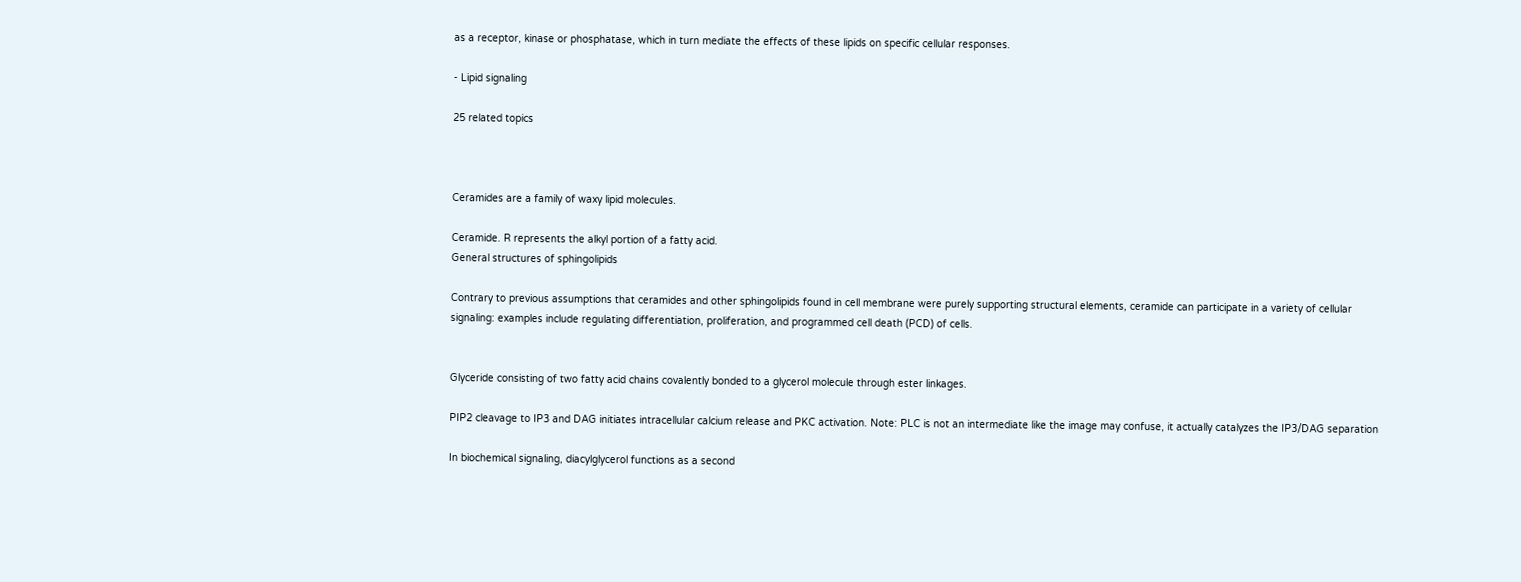as a receptor, kinase or phosphatase, which in turn mediate the effects of these lipids on specific cellular responses.

- Lipid signaling

25 related topics



Ceramides are a family of waxy lipid molecules.

Ceramide. R represents the alkyl portion of a fatty acid.
General structures of sphingolipids

Contrary to previous assumptions that ceramides and other sphingolipids found in cell membrane were purely supporting structural elements, ceramide can participate in a variety of cellular signaling: examples include regulating differentiation, proliferation, and programmed cell death (PCD) of cells.


Glyceride consisting of two fatty acid chains covalently bonded to a glycerol molecule through ester linkages.

PIP2 cleavage to IP3 and DAG initiates intracellular calcium release and PKC activation. Note: PLC is not an intermediate like the image may confuse, it actually catalyzes the IP3/DAG separation

In biochemical signaling, diacylglycerol functions as a second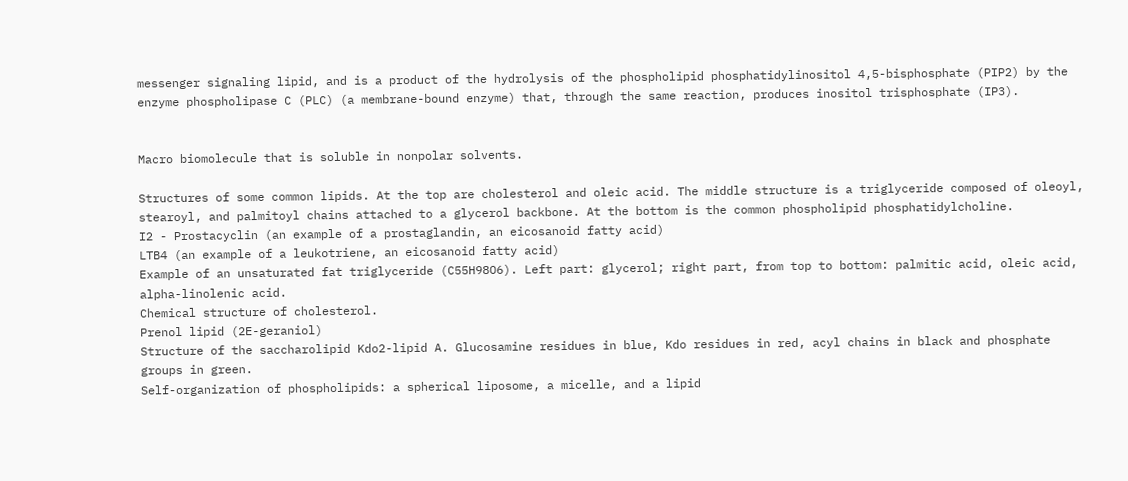messenger signaling lipid, and is a product of the hydrolysis of the phospholipid phosphatidylinositol 4,5-bisphosphate (PIP2) by the enzyme phospholipase C (PLC) (a membrane-bound enzyme) that, through the same reaction, produces inositol trisphosphate (IP3).


Macro biomolecule that is soluble in nonpolar solvents.

Structures of some common lipids. At the top are cholesterol and oleic acid. The middle structure is a triglyceride composed of oleoyl, stearoyl, and palmitoyl chains attached to a glycerol backbone. At the bottom is the common phospholipid phosphatidylcholine.
I2 - Prostacyclin (an example of a prostaglandin, an eicosanoid fatty acid)
LTB4 (an example of a leukotriene, an eicosanoid fatty acid)
Example of an unsaturated fat triglyceride (C55H98O6). Left part: glycerol; right part, from top to bottom: palmitic acid, oleic acid, alpha-linolenic acid.
Chemical structure of cholesterol.
Prenol lipid (2E-geraniol)
Structure of the saccharolipid Kdo2-lipid A. Glucosamine residues in blue, Kdo residues in red, acyl chains in black and phosphate groups in green.
Self-organization of phospholipids: a spherical liposome, a micelle, and a lipid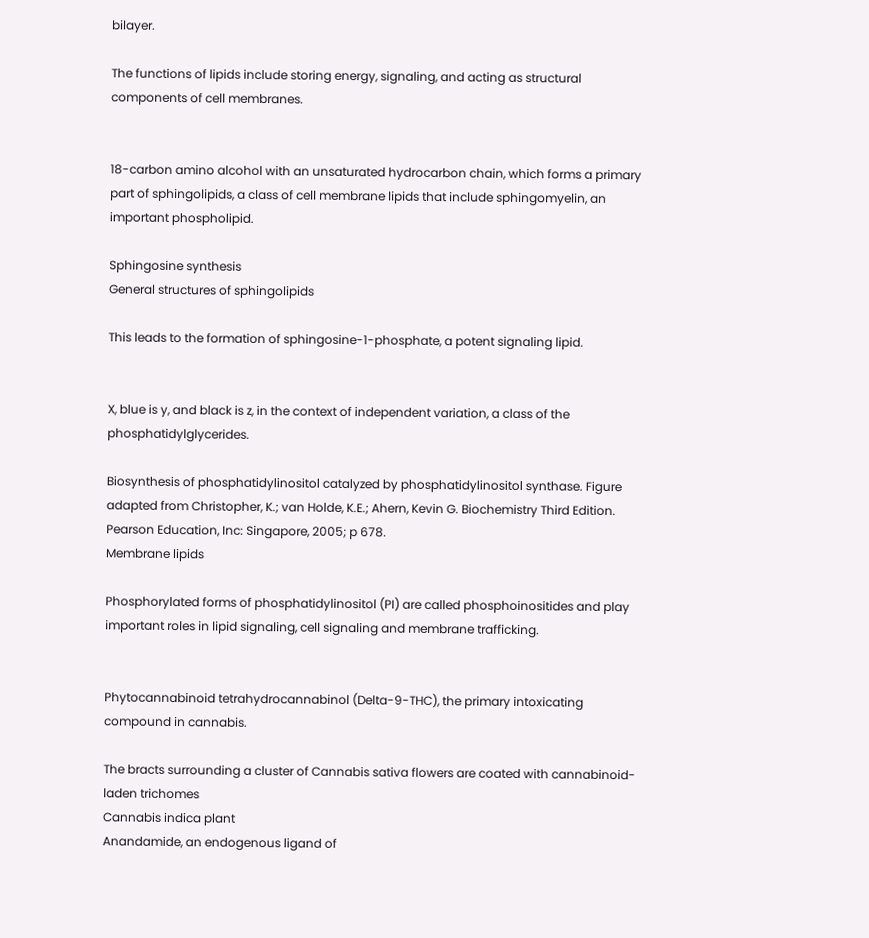bilayer.

The functions of lipids include storing energy, signaling, and acting as structural components of cell membranes.


18-carbon amino alcohol with an unsaturated hydrocarbon chain, which forms a primary part of sphingolipids, a class of cell membrane lipids that include sphingomyelin, an important phospholipid.

Sphingosine synthesis
General structures of sphingolipids

This leads to the formation of sphingosine-1-phosphate, a potent signaling lipid.


X, blue is y, and black is z, in the context of independent variation, a class of the phosphatidylglycerides.

Biosynthesis of phosphatidylinositol catalyzed by phosphatidylinositol synthase. Figure adapted from Christopher, K.; van Holde, K.E.; Ahern, Kevin G. Biochemistry Third Edition. Pearson Education, Inc: Singapore, 2005; p 678.
Membrane lipids

Phosphorylated forms of phosphatidylinositol (PI) are called phosphoinositides and play important roles in lipid signaling, cell signaling and membrane trafficking.


Phytocannabinoid tetrahydrocannabinol (Delta-9-THC), the primary intoxicating compound in cannabis.

The bracts surrounding a cluster of Cannabis sativa flowers are coated with cannabinoid-laden trichomes
Cannabis indica plant
Anandamide, an endogenous ligand of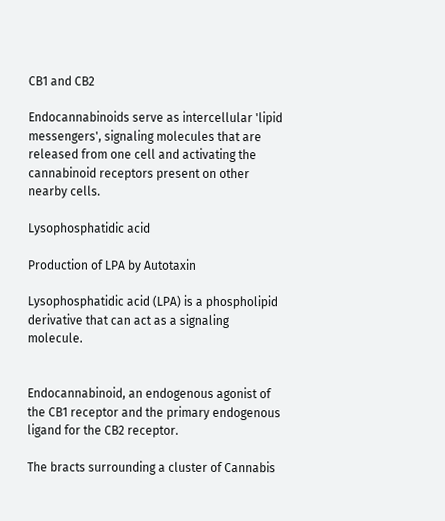CB1 and CB2

Endocannabinoids serve as intercellular 'lipid messengers', signaling molecules that are released from one cell and activating the cannabinoid receptors present on other nearby cells.

Lysophosphatidic acid

Production of LPA by Autotaxin

Lysophosphatidic acid (LPA) is a phospholipid derivative that can act as a signaling molecule.


Endocannabinoid, an endogenous agonist of the CB1 receptor and the primary endogenous ligand for the CB2 receptor.

The bracts surrounding a cluster of Cannabis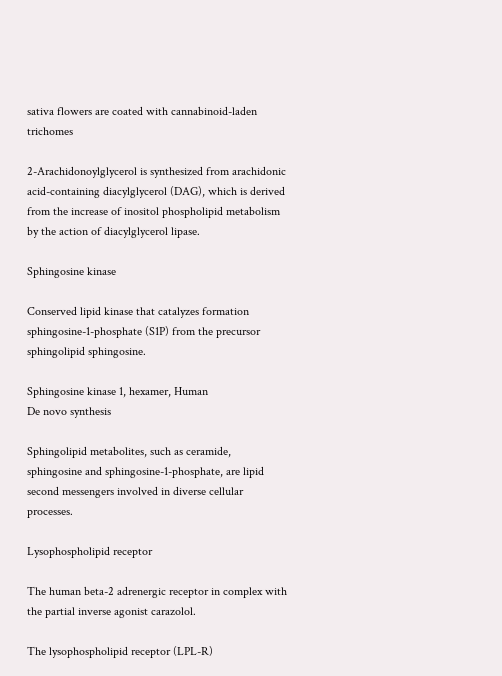sativa flowers are coated with cannabinoid-laden trichomes

2-Arachidonoylglycerol is synthesized from arachidonic acid-containing diacylglycerol (DAG), which is derived from the increase of inositol phospholipid metabolism by the action of diacylglycerol lipase.

Sphingosine kinase

Conserved lipid kinase that catalyzes formation sphingosine-1-phosphate (S1P) from the precursor sphingolipid sphingosine.

Sphingosine kinase 1, hexamer, Human
De novo synthesis

Sphingolipid metabolites, such as ceramide, sphingosine and sphingosine-1-phosphate, are lipid second messengers involved in diverse cellular processes.

Lysophospholipid receptor

The human beta-2 adrenergic receptor in complex with the partial inverse agonist carazolol.

The lysophospholipid receptor (LPL-R)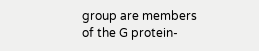group are members of the G protein-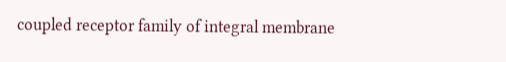coupled receptor family of integral membrane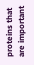proteins that are important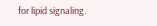for lipid signaling.